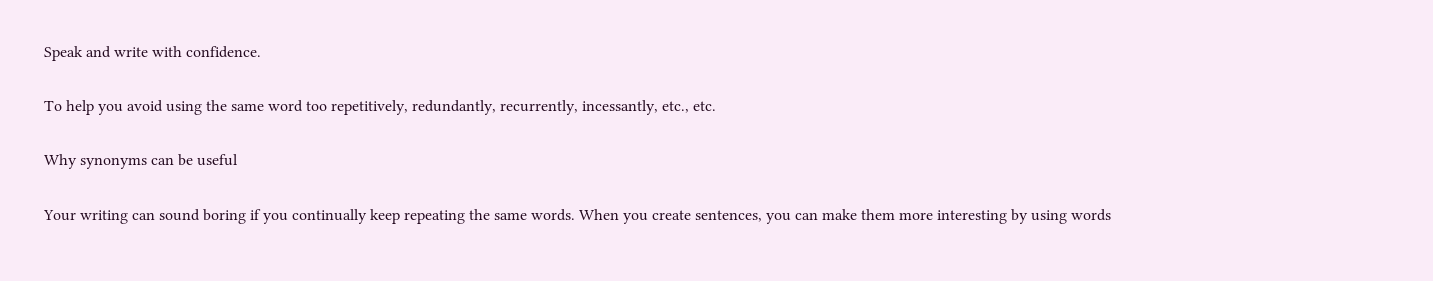Speak and write with confidence.

To help you avoid using the same word too repetitively, redundantly, recurrently, incessantly, etc., etc.

Why synonyms can be useful

Your writing can sound boring if you continually keep repeating the same words. When you create sentences, you can make them more interesting by using words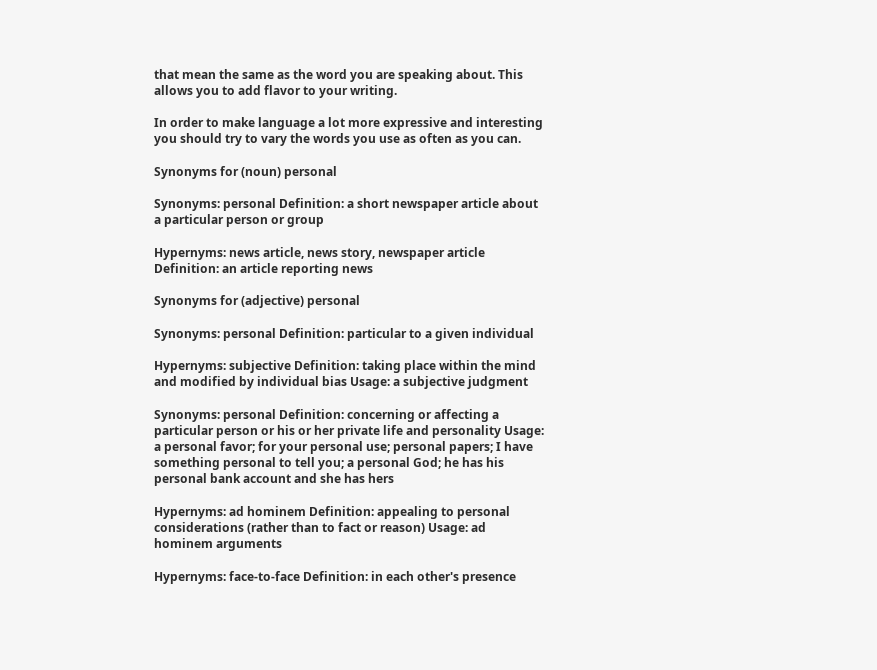that mean the same as the word you are speaking about. This allows you to add flavor to your writing.

In order to make language a lot more expressive and interesting you should try to vary the words you use as often as you can.

Synonyms for (noun) personal

Synonyms: personal Definition: a short newspaper article about a particular person or group

Hypernyms: news article, news story, newspaper article Definition: an article reporting news

Synonyms for (adjective) personal

Synonyms: personal Definition: particular to a given individual

Hypernyms: subjective Definition: taking place within the mind and modified by individual bias Usage: a subjective judgment

Synonyms: personal Definition: concerning or affecting a particular person or his or her private life and personality Usage: a personal favor; for your personal use; personal papers; I have something personal to tell you; a personal God; he has his personal bank account and she has hers

Hypernyms: ad hominem Definition: appealing to personal considerations (rather than to fact or reason) Usage: ad hominem arguments

Hypernyms: face-to-face Definition: in each other's presence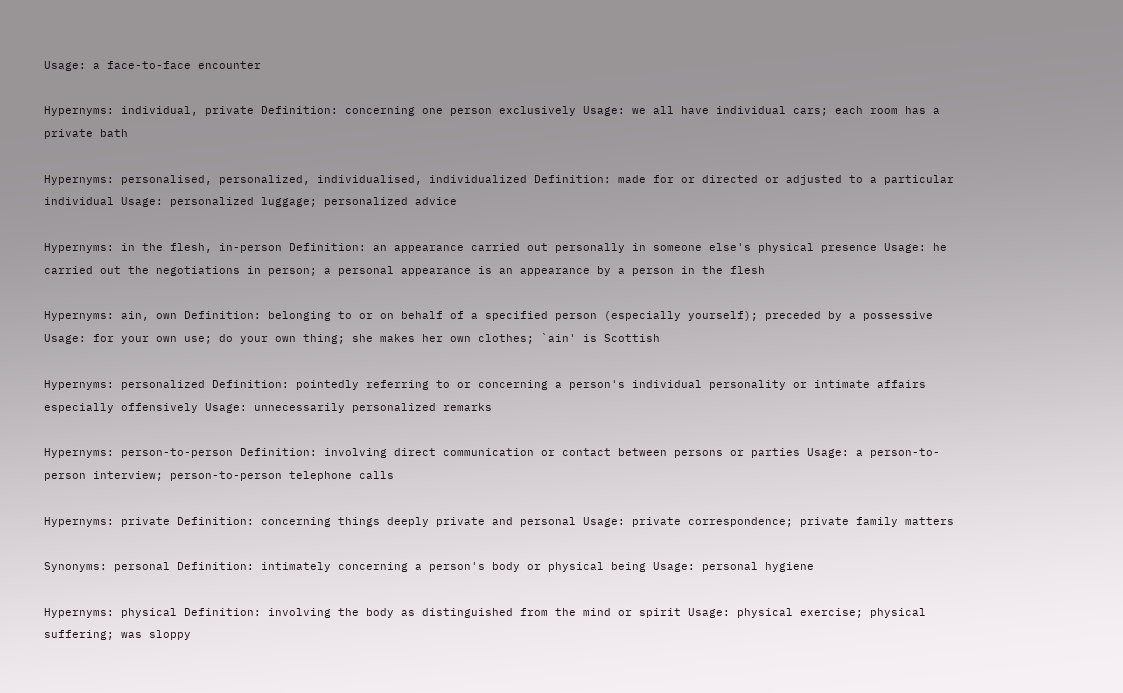Usage: a face-to-face encounter

Hypernyms: individual, private Definition: concerning one person exclusively Usage: we all have individual cars; each room has a private bath

Hypernyms: personalised, personalized, individualised, individualized Definition: made for or directed or adjusted to a particular individual Usage: personalized luggage; personalized advice

Hypernyms: in the flesh, in-person Definition: an appearance carried out personally in someone else's physical presence Usage: he carried out the negotiations in person; a personal appearance is an appearance by a person in the flesh

Hypernyms: ain, own Definition: belonging to or on behalf of a specified person (especially yourself); preceded by a possessive Usage: for your own use; do your own thing; she makes her own clothes; `ain' is Scottish

Hypernyms: personalized Definition: pointedly referring to or concerning a person's individual personality or intimate affairs especially offensively Usage: unnecessarily personalized remarks

Hypernyms: person-to-person Definition: involving direct communication or contact between persons or parties Usage: a person-to-person interview; person-to-person telephone calls

Hypernyms: private Definition: concerning things deeply private and personal Usage: private correspondence; private family matters

Synonyms: personal Definition: intimately concerning a person's body or physical being Usage: personal hygiene

Hypernyms: physical Definition: involving the body as distinguished from the mind or spirit Usage: physical exercise; physical suffering; was sloppy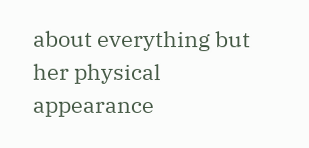about everything but her physical appearance